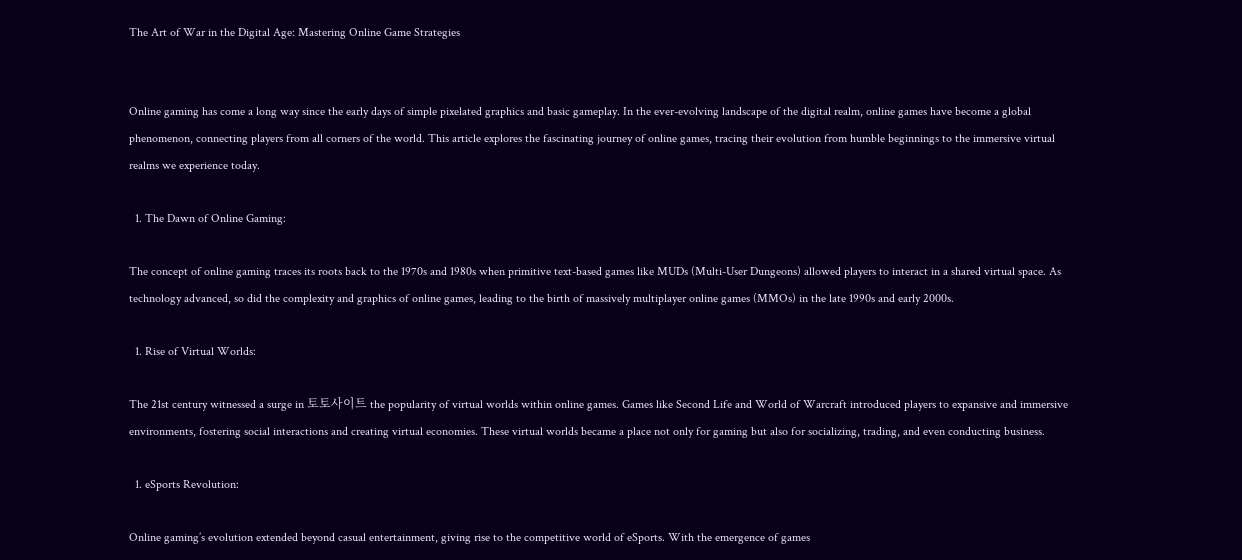The Art of War in the Digital Age: Mastering Online Game Strategies


Online gaming has come a long way since the early days of simple pixelated graphics and basic gameplay. In the ever-evolving landscape of the digital realm, online games have become a global phenomenon, connecting players from all corners of the world. This article explores the fascinating journey of online games, tracing their evolution from humble beginnings to the immersive virtual realms we experience today.

  1. The Dawn of Online Gaming:

The concept of online gaming traces its roots back to the 1970s and 1980s when primitive text-based games like MUDs (Multi-User Dungeons) allowed players to interact in a shared virtual space. As technology advanced, so did the complexity and graphics of online games, leading to the birth of massively multiplayer online games (MMOs) in the late 1990s and early 2000s.

  1. Rise of Virtual Worlds:

The 21st century witnessed a surge in 토토사이트 the popularity of virtual worlds within online games. Games like Second Life and World of Warcraft introduced players to expansive and immersive environments, fostering social interactions and creating virtual economies. These virtual worlds became a place not only for gaming but also for socializing, trading, and even conducting business.

  1. eSports Revolution:

Online gaming’s evolution extended beyond casual entertainment, giving rise to the competitive world of eSports. With the emergence of games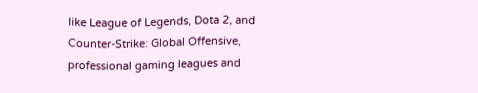like League of Legends, Dota 2, and Counter-Strike: Global Offensive, professional gaming leagues and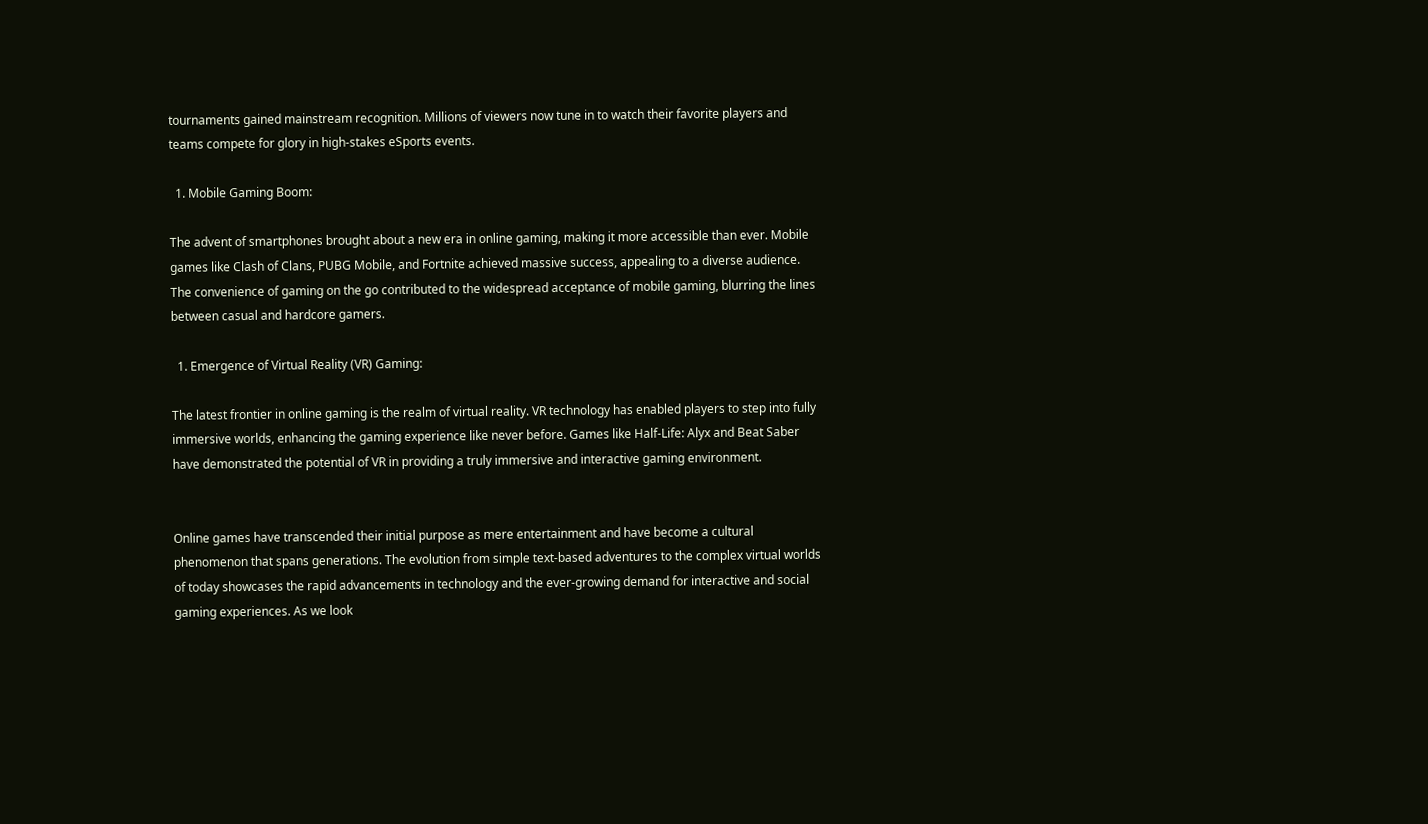tournaments gained mainstream recognition. Millions of viewers now tune in to watch their favorite players and teams compete for glory in high-stakes eSports events.

  1. Mobile Gaming Boom:

The advent of smartphones brought about a new era in online gaming, making it more accessible than ever. Mobile games like Clash of Clans, PUBG Mobile, and Fortnite achieved massive success, appealing to a diverse audience. The convenience of gaming on the go contributed to the widespread acceptance of mobile gaming, blurring the lines between casual and hardcore gamers.

  1. Emergence of Virtual Reality (VR) Gaming:

The latest frontier in online gaming is the realm of virtual reality. VR technology has enabled players to step into fully immersive worlds, enhancing the gaming experience like never before. Games like Half-Life: Alyx and Beat Saber have demonstrated the potential of VR in providing a truly immersive and interactive gaming environment.


Online games have transcended their initial purpose as mere entertainment and have become a cultural phenomenon that spans generations. The evolution from simple text-based adventures to the complex virtual worlds of today showcases the rapid advancements in technology and the ever-growing demand for interactive and social gaming experiences. As we look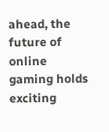ahead, the future of online gaming holds exciting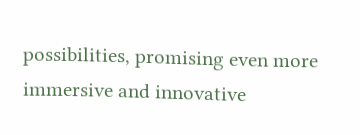possibilities, promising even more immersive and innovative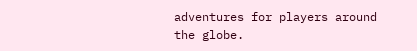adventures for players around the globe.